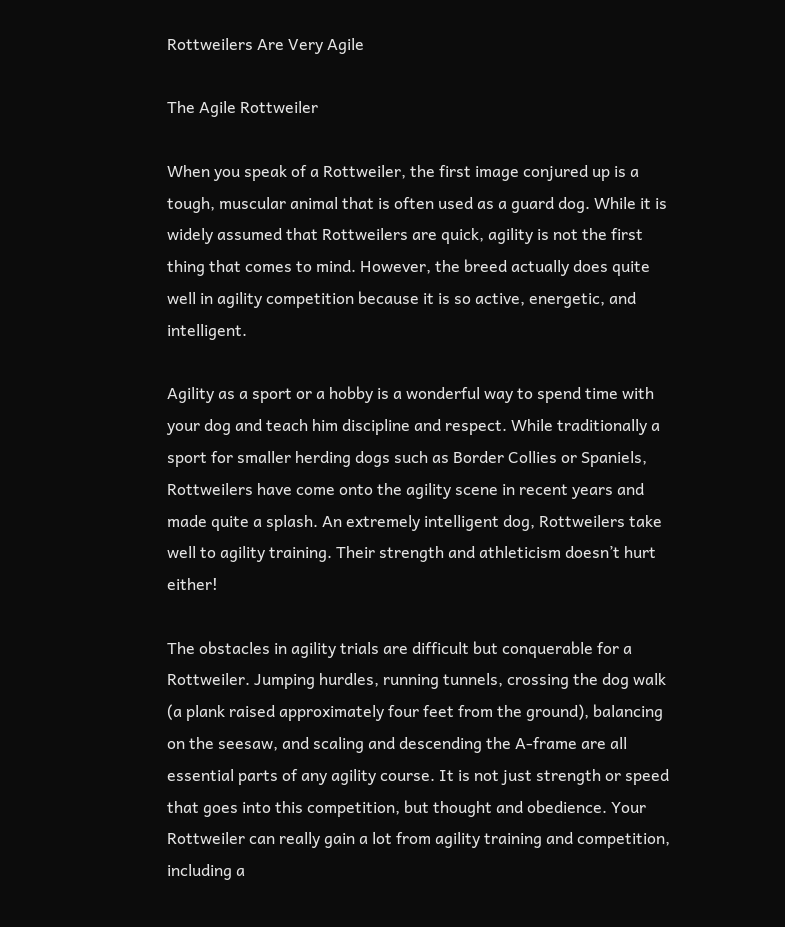Rottweilers Are Very Agile

The Agile Rottweiler

When you speak of a Rottweiler, the first image conjured up is a tough, muscular animal that is often used as a guard dog. While it is widely assumed that Rottweilers are quick, agility is not the first thing that comes to mind. However, the breed actually does quite well in agility competition because it is so active, energetic, and intelligent.

Agility as a sport or a hobby is a wonderful way to spend time with your dog and teach him discipline and respect. While traditionally a sport for smaller herding dogs such as Border Collies or Spaniels, Rottweilers have come onto the agility scene in recent years and made quite a splash. An extremely intelligent dog, Rottweilers take well to agility training. Their strength and athleticism doesn’t hurt either!

The obstacles in agility trials are difficult but conquerable for a Rottweiler. Jumping hurdles, running tunnels, crossing the dog walk (a plank raised approximately four feet from the ground), balancing on the seesaw, and scaling and descending the A-frame are all essential parts of any agility course. It is not just strength or speed that goes into this competition, but thought and obedience. Your Rottweiler can really gain a lot from agility training and competition, including a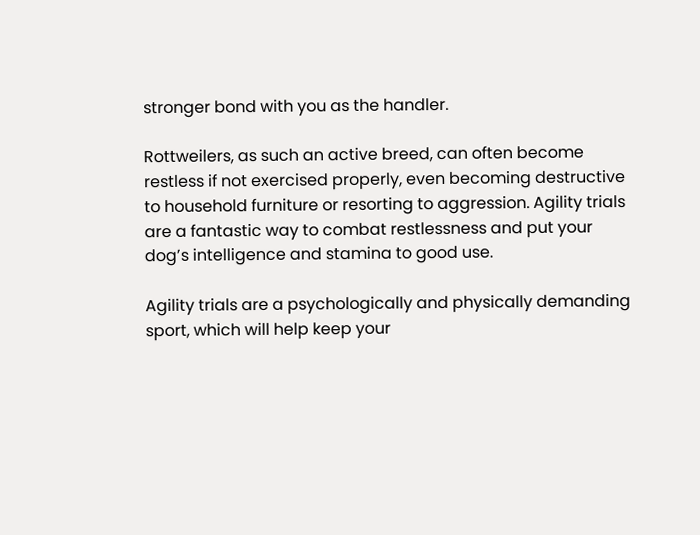stronger bond with you as the handler.

Rottweilers, as such an active breed, can often become restless if not exercised properly, even becoming destructive to household furniture or resorting to aggression. Agility trials are a fantastic way to combat restlessness and put your dog’s intelligence and stamina to good use.

Agility trials are a psychologically and physically demanding sport, which will help keep your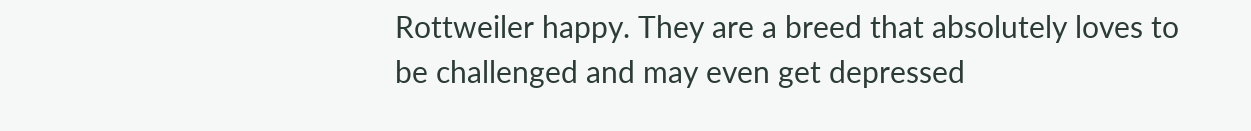Rottweiler happy. They are a breed that absolutely loves to be challenged and may even get depressed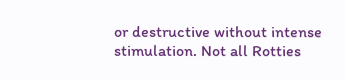or destructive without intense stimulation. Not all Rotties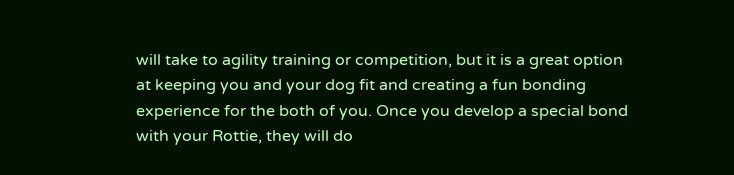will take to agility training or competition, but it is a great option at keeping you and your dog fit and creating a fun bonding experience for the both of you. Once you develop a special bond with your Rottie, they will do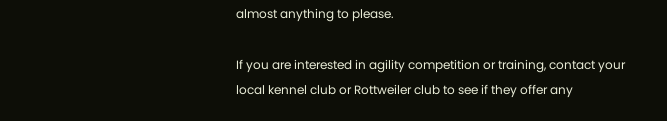almost anything to please.

If you are interested in agility competition or training, contact your local kennel club or Rottweiler club to see if they offer any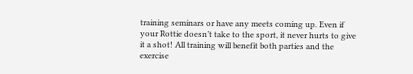training seminars or have any meets coming up. Even if your Rottie doesn’t take to the sport, it never hurts to give it a shot! All training will benefit both parties and the exercise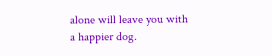alone will leave you with a happier dog.